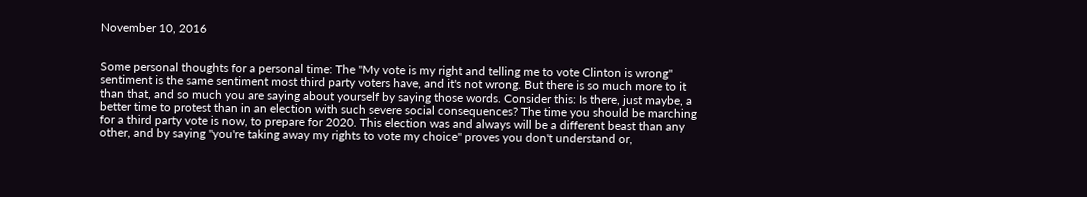November 10, 2016


Some personal thoughts for a personal time: The "My vote is my right and telling me to vote Clinton is wrong" sentiment is the same sentiment most third party voters have, and it's not wrong. But there is so much more to it than that, and so much you are saying about yourself by saying those words. Consider this: Is there, just maybe, a better time to protest than in an election with such severe social consequences? The time you should be marching for a third party vote is now, to prepare for 2020. This election was and always will be a different beast than any other, and by saying "you're taking away my rights to vote my choice" proves you don't understand or,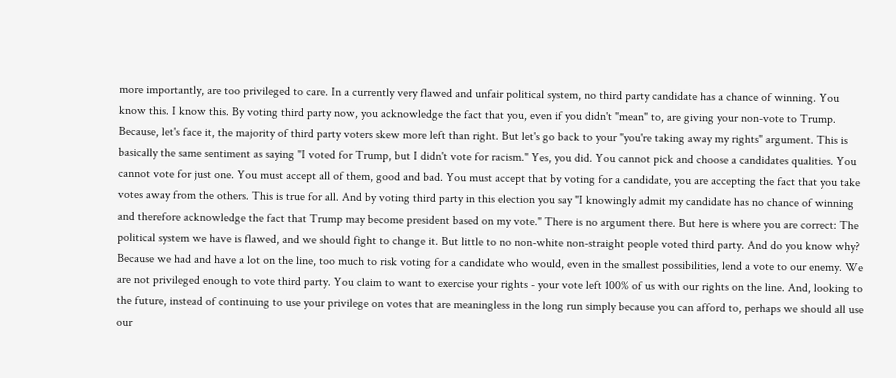more importantly, are too privileged to care. In a currently very flawed and unfair political system, no third party candidate has a chance of winning. You know this. I know this. By voting third party now, you acknowledge the fact that you, even if you didn't "mean" to, are giving your non-vote to Trump. Because, let's face it, the majority of third party voters skew more left than right. But let's go back to your "you're taking away my rights" argument. This is basically the same sentiment as saying "I voted for Trump, but I didn't vote for racism." Yes, you did. You cannot pick and choose a candidates qualities. You cannot vote for just one. You must accept all of them, good and bad. You must accept that by voting for a candidate, you are accepting the fact that you take votes away from the others. This is true for all. And by voting third party in this election you say "I knowingly admit my candidate has no chance of winning and therefore acknowledge the fact that Trump may become president based on my vote." There is no argument there. But here is where you are correct: The political system we have is flawed, and we should fight to change it. But little to no non-white non-straight people voted third party. And do you know why? Because we had and have a lot on the line, too much to risk voting for a candidate who would, even in the smallest possibilities, lend a vote to our enemy. We are not privileged enough to vote third party. You claim to want to exercise your rights - your vote left 100% of us with our rights on the line. And, looking to the future, instead of continuing to use your privilege on votes that are meaningless in the long run simply because you can afford to, perhaps we should all use our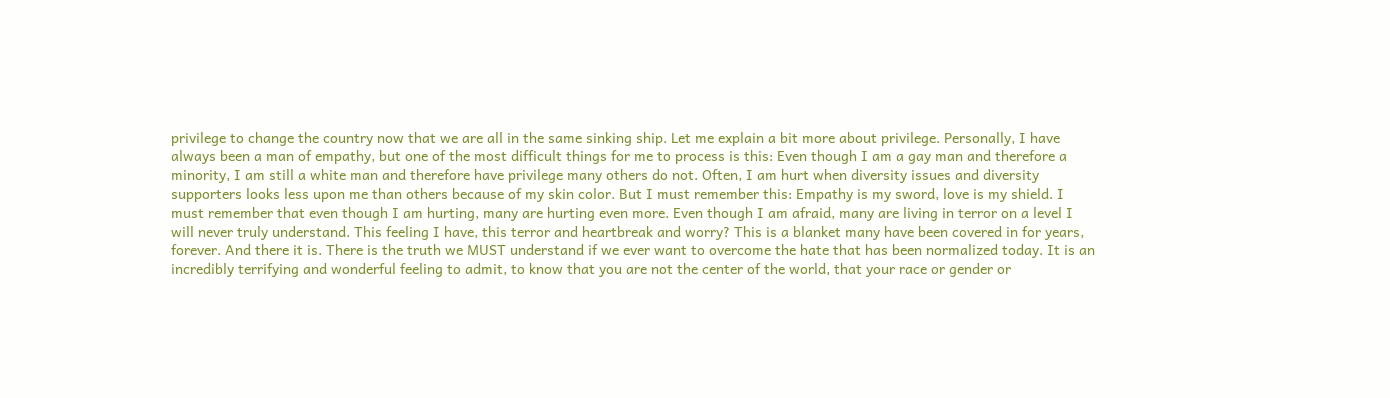privilege to change the country now that we are all in the same sinking ship. Let me explain a bit more about privilege. Personally, I have always been a man of empathy, but one of the most difficult things for me to process is this: Even though I am a gay man and therefore a minority, I am still a white man and therefore have privilege many others do not. Often, I am hurt when diversity issues and diversity supporters looks less upon me than others because of my skin color. But I must remember this: Empathy is my sword, love is my shield. I must remember that even though I am hurting, many are hurting even more. Even though I am afraid, many are living in terror on a level I will never truly understand. This feeling I have, this terror and heartbreak and worry? This is a blanket many have been covered in for years, forever. And there it is. There is the truth we MUST understand if we ever want to overcome the hate that has been normalized today. It is an incredibly terrifying and wonderful feeling to admit, to know that you are not the center of the world, that your race or gender or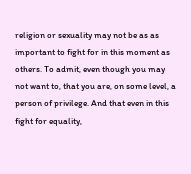religion or sexuality may not be as as important to fight for in this moment as others. To admit, even though you may not want to, that you are, on some level, a person of privilege. And that even in this fight for equality,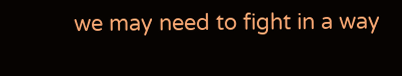we may need to fight in a way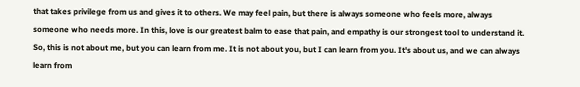that takes privilege from us and gives it to others. We may feel pain, but there is always someone who feels more, always someone who needs more. In this, love is our greatest balm to ease that pain, and empathy is our strongest tool to understand it. So, this is not about me, but you can learn from me. It is not about you, but I can learn from you. It's about us, and we can always learn from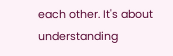each other. It's about understanding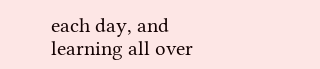each day, and learning all over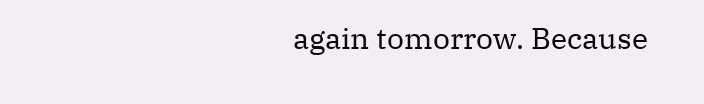again tomorrow. Because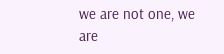we are not one, we are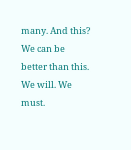many. And this? We can be better than this. We will. We must.